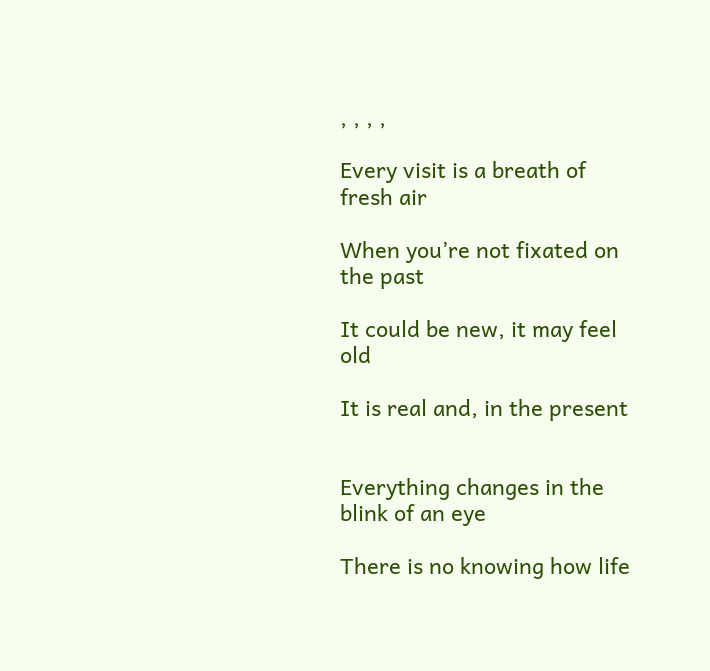, , , ,

Every visit is a breath of fresh air

When you’re not fixated on the past

It could be new, it may feel old

It is real and, in the present


Everything changes in the blink of an eye

There is no knowing how life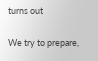turns out

We try to prepare,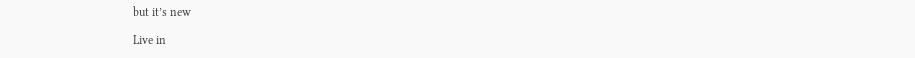but it’s new

Live in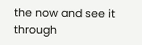the now and see it through